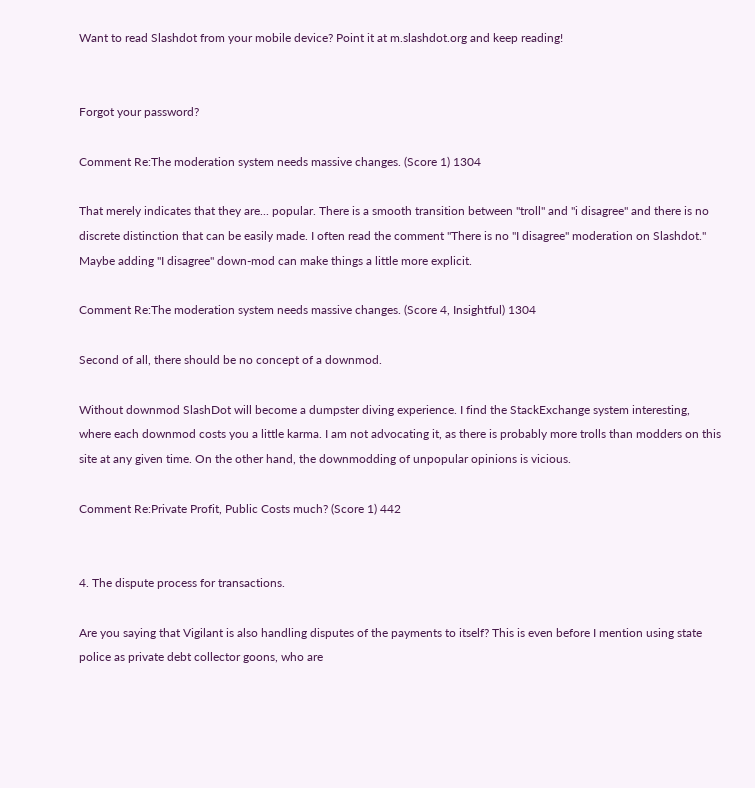Want to read Slashdot from your mobile device? Point it at m.slashdot.org and keep reading!


Forgot your password?

Comment Re:The moderation system needs massive changes. (Score 1) 1304

That merely indicates that they are... popular. There is a smooth transition between "troll" and "i disagree" and there is no discrete distinction that can be easily made. I often read the comment "There is no "I disagree" moderation on Slashdot." Maybe adding "I disagree" down-mod can make things a little more explicit.

Comment Re:The moderation system needs massive changes. (Score 4, Insightful) 1304

Second of all, there should be no concept of a downmod.

Without downmod SlashDot will become a dumpster diving experience. I find the StackExchange system interesting, where each downmod costs you a little karma. I am not advocating it, as there is probably more trolls than modders on this site at any given time. On the other hand, the downmodding of unpopular opinions is vicious.

Comment Re:Private Profit, Public Costs much? (Score 1) 442


4. The dispute process for transactions.

Are you saying that Vigilant is also handling disputes of the payments to itself? This is even before I mention using state police as private debt collector goons, who are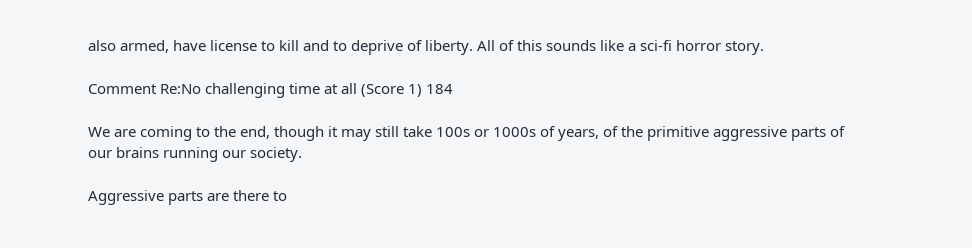also armed, have license to kill and to deprive of liberty. All of this sounds like a sci-fi horror story.

Comment Re:No challenging time at all (Score 1) 184

We are coming to the end, though it may still take 100s or 1000s of years, of the primitive aggressive parts of our brains running our society.

Aggressive parts are there to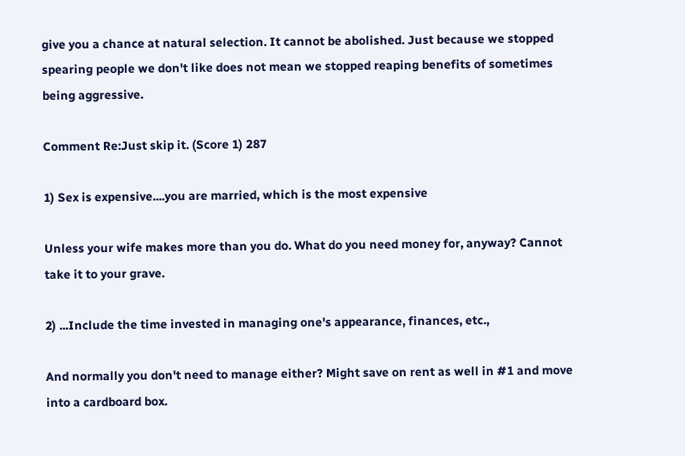give you a chance at natural selection. It cannot be abolished. Just because we stopped spearing people we don't like does not mean we stopped reaping benefits of sometimes being aggressive.

Comment Re:Just skip it. (Score 1) 287

1) Sex is expensive....you are married, which is the most expensive

Unless your wife makes more than you do. What do you need money for, anyway? Cannot take it to your grave.

2) ...Include the time invested in managing one's appearance, finances, etc.,

And normally you don't need to manage either? Might save on rent as well in #1 and move into a cardboard box.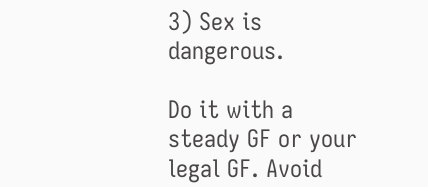3) Sex is dangerous.

Do it with a steady GF or your legal GF. Avoid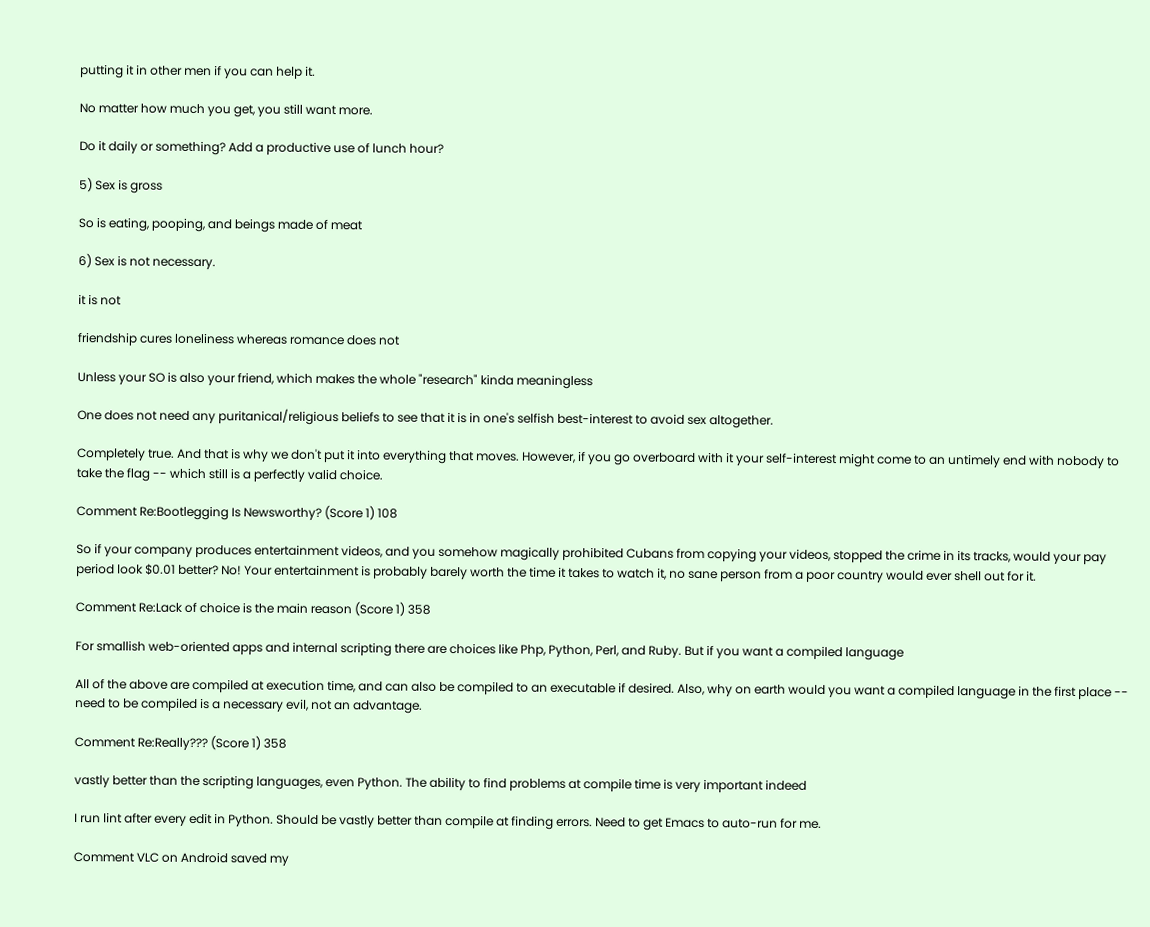putting it in other men if you can help it.

No matter how much you get, you still want more.

Do it daily or something? Add a productive use of lunch hour?

5) Sex is gross

So is eating, pooping, and beings made of meat

6) Sex is not necessary.

it is not

friendship cures loneliness whereas romance does not

Unless your SO is also your friend, which makes the whole "research" kinda meaningless

One does not need any puritanical/religious beliefs to see that it is in one's selfish best-interest to avoid sex altogether.

Completely true. And that is why we don't put it into everything that moves. However, if you go overboard with it your self-interest might come to an untimely end with nobody to take the flag -- which still is a perfectly valid choice.

Comment Re:Bootlegging Is Newsworthy? (Score 1) 108

So if your company produces entertainment videos, and you somehow magically prohibited Cubans from copying your videos, stopped the crime in its tracks, would your pay period look $0.01 better? No! Your entertainment is probably barely worth the time it takes to watch it, no sane person from a poor country would ever shell out for it.

Comment Re:Lack of choice is the main reason (Score 1) 358

For smallish web-oriented apps and internal scripting there are choices like Php, Python, Perl, and Ruby. But if you want a compiled language

All of the above are compiled at execution time, and can also be compiled to an executable if desired. Also, why on earth would you want a compiled language in the first place -- need to be compiled is a necessary evil, not an advantage.

Comment Re:Really??? (Score 1) 358

vastly better than the scripting languages, even Python. The ability to find problems at compile time is very important indeed

I run lint after every edit in Python. Should be vastly better than compile at finding errors. Need to get Emacs to auto-run for me.

Comment VLC on Android saved my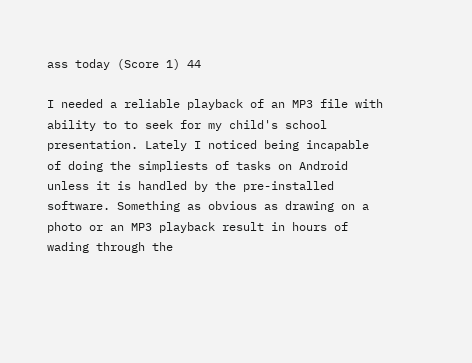ass today (Score 1) 44

I needed a reliable playback of an MP3 file with ability to to seek for my child's school presentation. Lately I noticed being incapable of doing the simpliests of tasks on Android unless it is handled by the pre-installed software. Something as obvious as drawing on a photo or an MP3 playback result in hours of wading through the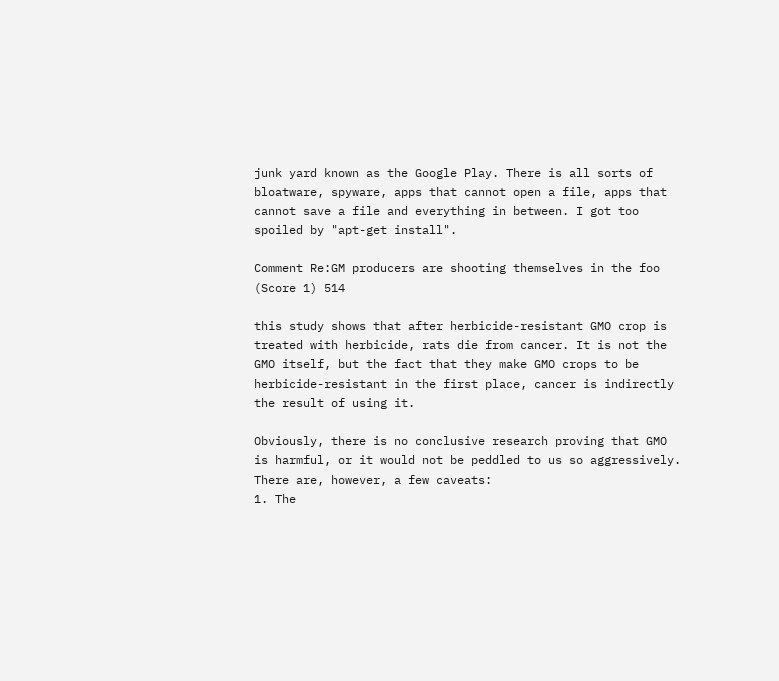junk yard known as the Google Play. There is all sorts of bloatware, spyware, apps that cannot open a file, apps that cannot save a file and everything in between. I got too spoiled by "apt-get install".

Comment Re:GM producers are shooting themselves in the foo (Score 1) 514

this study shows that after herbicide-resistant GMO crop is treated with herbicide, rats die from cancer. It is not the GMO itself, but the fact that they make GMO crops to be herbicide-resistant in the first place, cancer is indirectly the result of using it.

Obviously, there is no conclusive research proving that GMO is harmful, or it would not be peddled to us so aggressively. There are, however, a few caveats:
1. The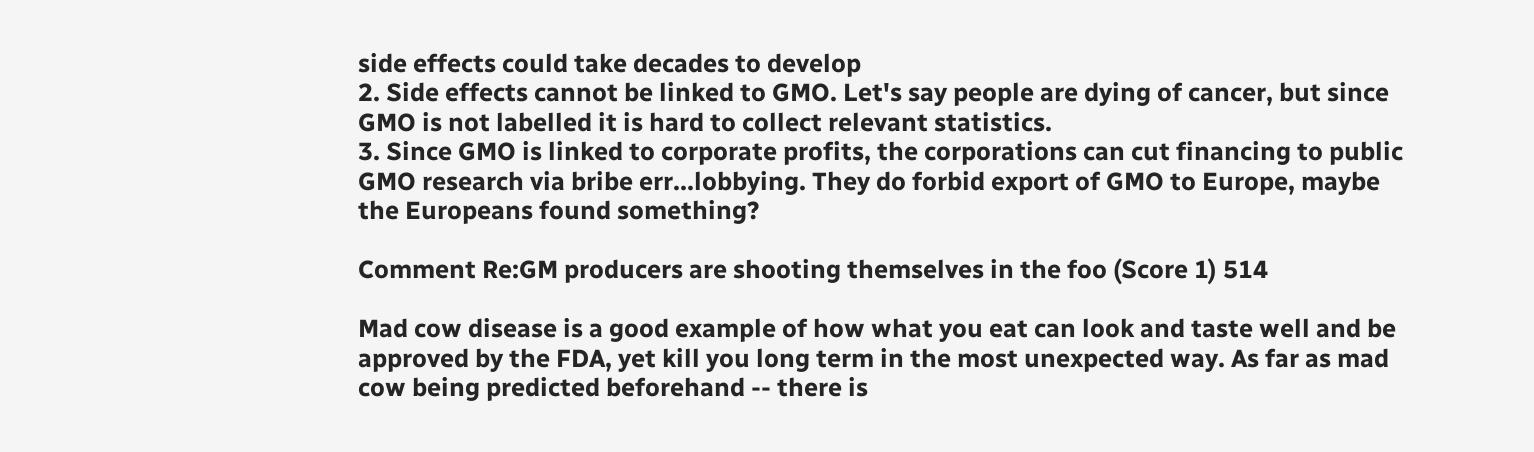side effects could take decades to develop
2. Side effects cannot be linked to GMO. Let's say people are dying of cancer, but since GMO is not labelled it is hard to collect relevant statistics.
3. Since GMO is linked to corporate profits, the corporations can cut financing to public GMO research via bribe err...lobbying. They do forbid export of GMO to Europe, maybe the Europeans found something?

Comment Re:GM producers are shooting themselves in the foo (Score 1) 514

Mad cow disease is a good example of how what you eat can look and taste well and be approved by the FDA, yet kill you long term in the most unexpected way. As far as mad cow being predicted beforehand -- there is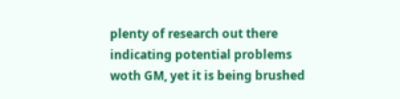plenty of research out there indicating potential problems woth GM, yet it is being brushed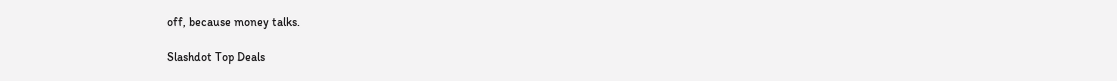off, because money talks.

Slashdot Top Deals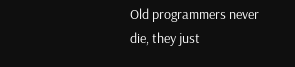Old programmers never die, they just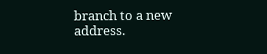branch to a new address.